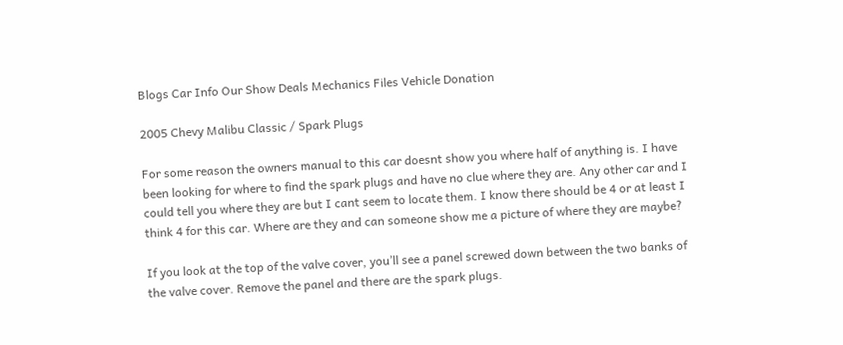Blogs Car Info Our Show Deals Mechanics Files Vehicle Donation

2005 Chevy Malibu Classic / Spark Plugs

For some reason the owners manual to this car doesnt show you where half of anything is. I have been looking for where to find the spark plugs and have no clue where they are. Any other car and I could tell you where they are but I cant seem to locate them. I know there should be 4 or at least I think 4 for this car. Where are they and can someone show me a picture of where they are maybe?

If you look at the top of the valve cover, you’ll see a panel screwed down between the two banks of the valve cover. Remove the panel and there are the spark plugs.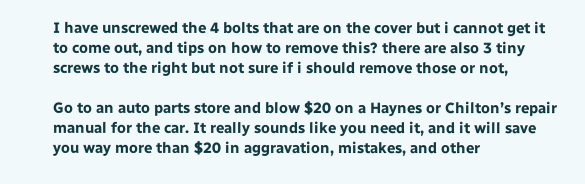I have unscrewed the 4 bolts that are on the cover but i cannot get it to come out, and tips on how to remove this? there are also 3 tiny screws to the right but not sure if i should remove those or not,

Go to an auto parts store and blow $20 on a Haynes or Chilton’s repair manual for the car. It really sounds like you need it, and it will save you way more than $20 in aggravation, mistakes, and other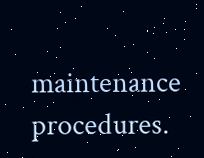maintenance procedures.